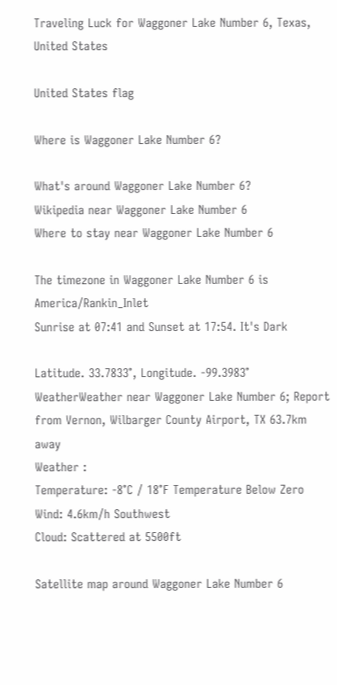Traveling Luck for Waggoner Lake Number 6, Texas, United States

United States flag

Where is Waggoner Lake Number 6?

What's around Waggoner Lake Number 6?
Wikipedia near Waggoner Lake Number 6
Where to stay near Waggoner Lake Number 6

The timezone in Waggoner Lake Number 6 is America/Rankin_Inlet
Sunrise at 07:41 and Sunset at 17:54. It's Dark

Latitude. 33.7833°, Longitude. -99.3983°
WeatherWeather near Waggoner Lake Number 6; Report from Vernon, Wilbarger County Airport, TX 63.7km away
Weather :
Temperature: -8°C / 18°F Temperature Below Zero
Wind: 4.6km/h Southwest
Cloud: Scattered at 5500ft

Satellite map around Waggoner Lake Number 6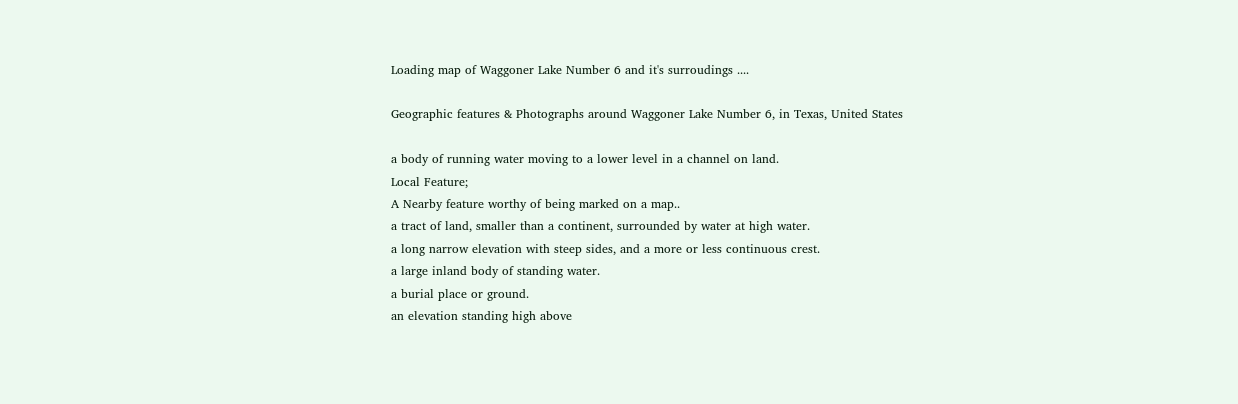Loading map of Waggoner Lake Number 6 and it's surroudings ....

Geographic features & Photographs around Waggoner Lake Number 6, in Texas, United States

a body of running water moving to a lower level in a channel on land.
Local Feature;
A Nearby feature worthy of being marked on a map..
a tract of land, smaller than a continent, surrounded by water at high water.
a long narrow elevation with steep sides, and a more or less continuous crest.
a large inland body of standing water.
a burial place or ground.
an elevation standing high above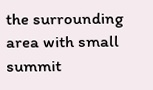the surrounding area with small summit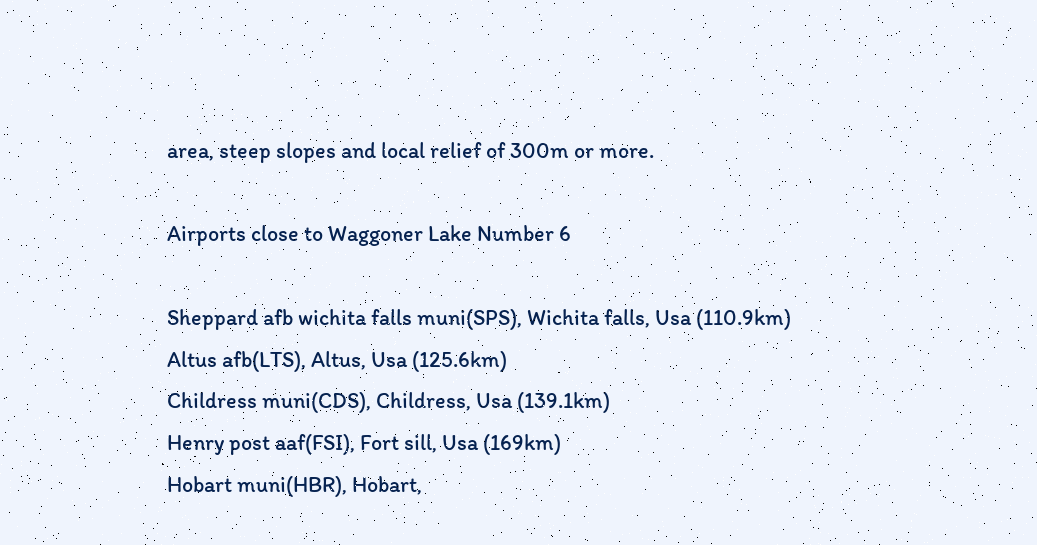area, steep slopes and local relief of 300m or more.

Airports close to Waggoner Lake Number 6

Sheppard afb wichita falls muni(SPS), Wichita falls, Usa (110.9km)
Altus afb(LTS), Altus, Usa (125.6km)
Childress muni(CDS), Childress, Usa (139.1km)
Henry post aaf(FSI), Fort sill, Usa (169km)
Hobart muni(HBR), Hobart,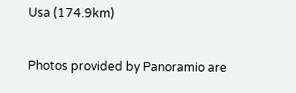Usa (174.9km)

Photos provided by Panoramio are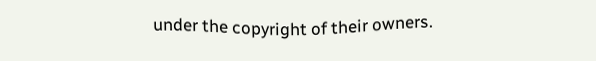under the copyright of their owners.